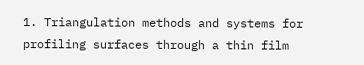1. Triangulation methods and systems for profiling surfaces through a thin film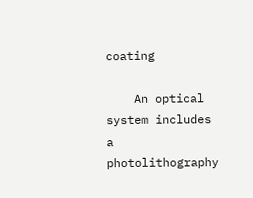coating

    An optical system includes a photolithography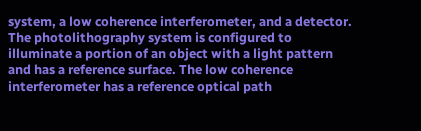system, a low coherence interferometer, and a detector. The photolithography system is configured to illuminate a portion of an object with a light pattern and has a reference surface. The low coherence interferometer has a reference optical path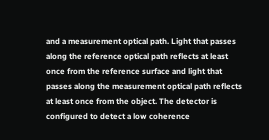and a measurement optical path. Light that passes along the reference optical path reflects at least once from the reference surface and light that passes along the measurement optical path reflects at least once from the object. The detector is configured to detect a low coherence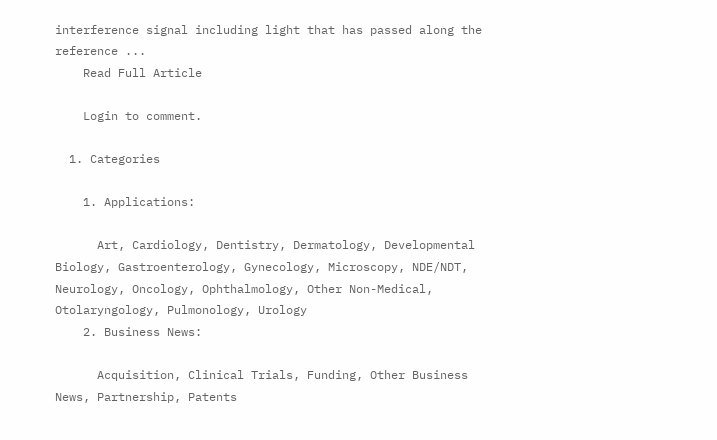interference signal including light that has passed along the reference ...
    Read Full Article

    Login to comment.

  1. Categories

    1. Applications:

      Art, Cardiology, Dentistry, Dermatology, Developmental Biology, Gastroenterology, Gynecology, Microscopy, NDE/NDT, Neurology, Oncology, Ophthalmology, Other Non-Medical, Otolaryngology, Pulmonology, Urology
    2. Business News:

      Acquisition, Clinical Trials, Funding, Other Business News, Partnership, Patents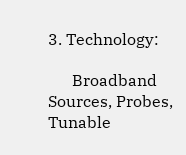3. Technology:

      Broadband Sources, Probes, Tunable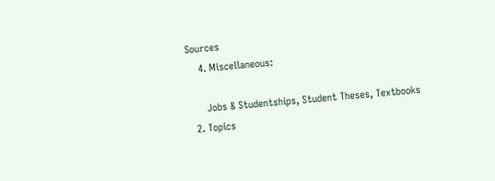Sources
    4. Miscellaneous:

      Jobs & Studentships, Student Theses, Textbooks
  2. Topics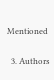Mentioned

  3. Authors